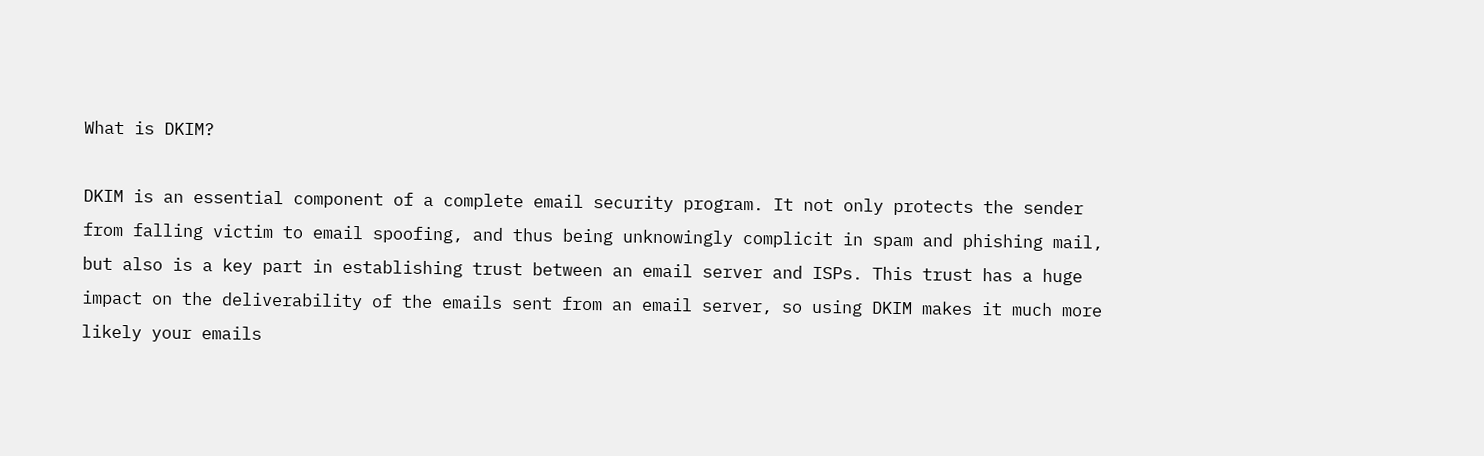What is DKIM?

DKIM is an essential component of a complete email security program. It not only protects the sender from falling victim to email spoofing, and thus being unknowingly complicit in spam and phishing mail, but also is a key part in establishing trust between an email server and ISPs. This trust has a huge impact on the deliverability of the emails sent from an email server, so using DKIM makes it much more likely your emails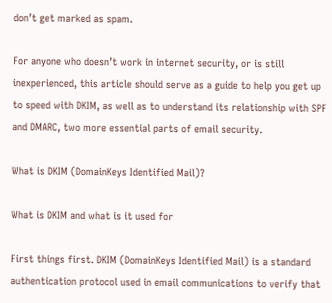don’t get marked as spam.

For anyone who doesn’t work in internet security, or is still inexperienced, this article should serve as a guide to help you get up to speed with DKIM, as well as to understand its relationship with SPF and DMARC, two more essential parts of email security.

What is DKIM (DomainKeys Identified Mail)?

What is DKIM and what is it used for

First things first. DKIM (DomainKeys Identified Mail) is a standard authentication protocol used in email communications to verify that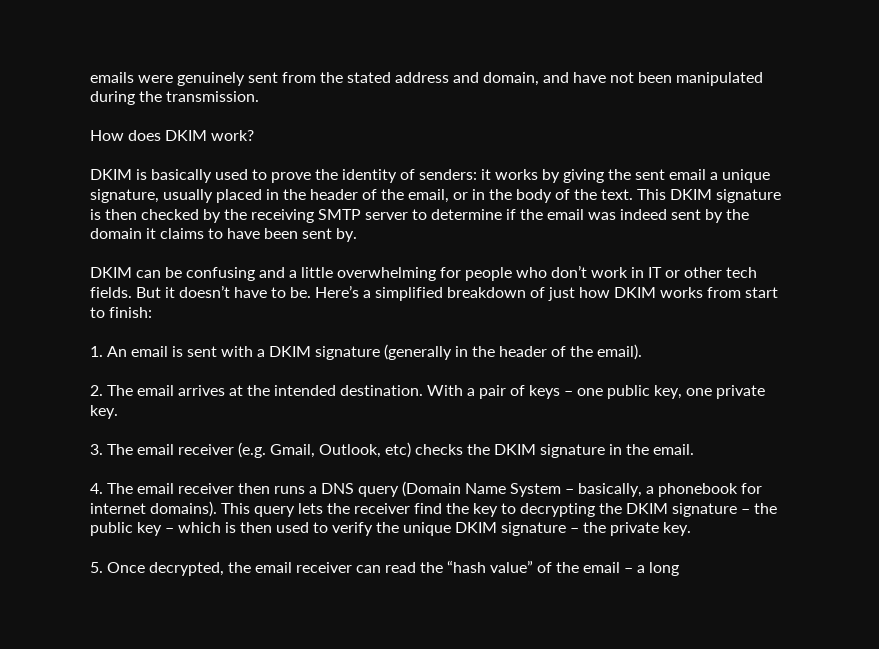emails were genuinely sent from the stated address and domain, and have not been manipulated during the transmission.

How does DKIM work?

DKIM is basically used to prove the identity of senders: it works by giving the sent email a unique signature, usually placed in the header of the email, or in the body of the text. This DKIM signature is then checked by the receiving SMTP server to determine if the email was indeed sent by the domain it claims to have been sent by.

DKIM can be confusing and a little overwhelming for people who don’t work in IT or other tech fields. But it doesn’t have to be. Here’s a simplified breakdown of just how DKIM works from start to finish:

1. An email is sent with a DKIM signature (generally in the header of the email).

2. The email arrives at the intended destination. With a pair of keys – one public key, one private key.

3. The email receiver (e.g. Gmail, Outlook, etc) checks the DKIM signature in the email.

4. The email receiver then runs a DNS query (Domain Name System – basically, a phonebook for internet domains). This query lets the receiver find the key to decrypting the DKIM signature – the public key – which is then used to verify the unique DKIM signature – the private key.

5. Once decrypted, the email receiver can read the “hash value” of the email – a long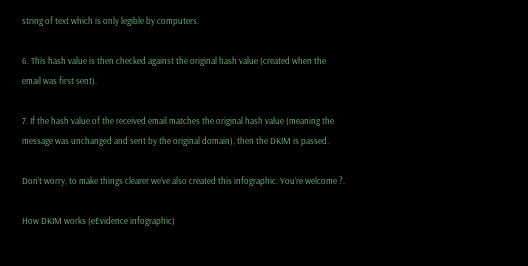string of text which is only legible by computers.

6. This hash value is then checked against the original hash value (created when the email was first sent).

7. If the hash value of the received email matches the original hash value (meaning the message was unchanged and sent by the original domain), then the DKIM is passed.

Don’t worry, to make things clearer we’ve also created this infographic. You’re welcome ?.

How DKIM works (eEvidence infographic)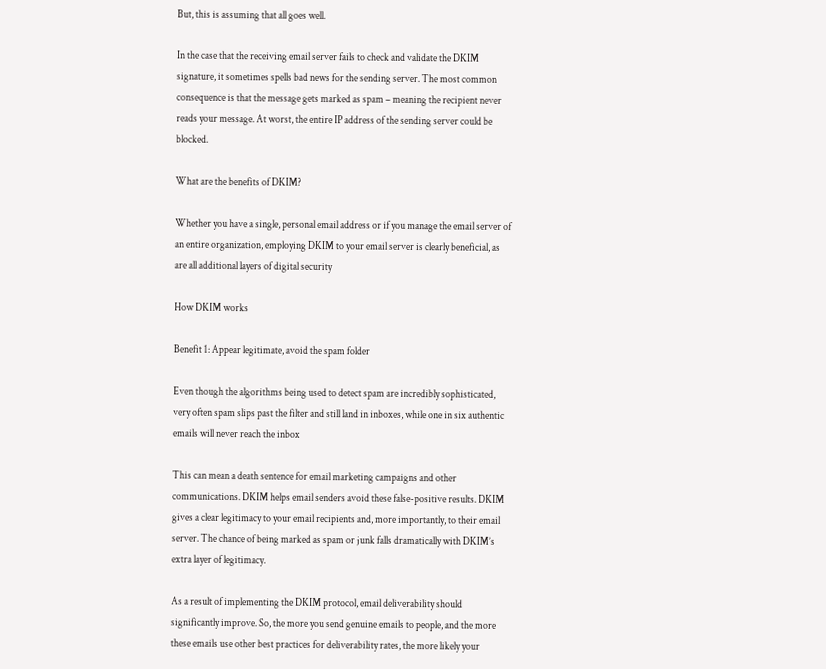But, this is assuming that all goes well.

In the case that the receiving email server fails to check and validate the DKIM signature, it sometimes spells bad news for the sending server. The most common consequence is that the message gets marked as spam – meaning the recipient never reads your message. At worst, the entire IP address of the sending server could be blocked.

What are the benefits of DKIM?

Whether you have a single, personal email address or if you manage the email server of an entire organization, employing DKIM to your email server is clearly beneficial, as are all additional layers of digital security

How DKIM works

Benefit 1: Appear legitimate, avoid the spam folder

Even though the algorithms being used to detect spam are incredibly sophisticated, very often spam slips past the filter and still land in inboxes, while one in six authentic emails will never reach the inbox

This can mean a death sentence for email marketing campaigns and other communications. DKIM helps email senders avoid these false-positive results. DKIM gives a clear legitimacy to your email recipients and, more importantly, to their email server. The chance of being marked as spam or junk falls dramatically with DKIM’s extra layer of legitimacy.

As a result of implementing the DKIM protocol, email deliverability should significantly improve. So, the more you send genuine emails to people, and the more these emails use other best practices for deliverability rates, the more likely your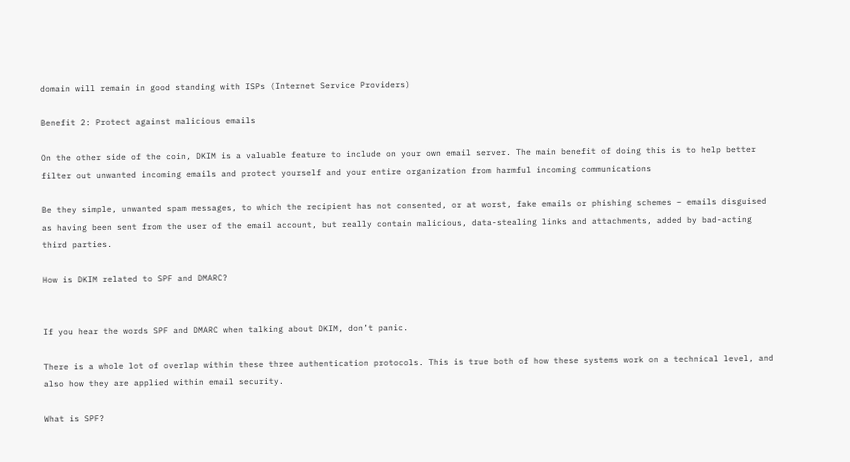domain will remain in good standing with ISPs (Internet Service Providers)

Benefit 2: Protect against malicious emails

On the other side of the coin, DKIM is a valuable feature to include on your own email server. The main benefit of doing this is to help better filter out unwanted incoming emails and protect yourself and your entire organization from harmful incoming communications

Be they simple, unwanted spam messages, to which the recipient has not consented, or at worst, fake emails or phishing schemes – emails disguised as having been sent from the user of the email account, but really contain malicious, data-stealing links and attachments, added by bad-acting third parties.

How is DKIM related to SPF and DMARC?


If you hear the words SPF and DMARC when talking about DKIM, don’t panic.

There is a whole lot of overlap within these three authentication protocols. This is true both of how these systems work on a technical level, and also how they are applied within email security.

What is SPF?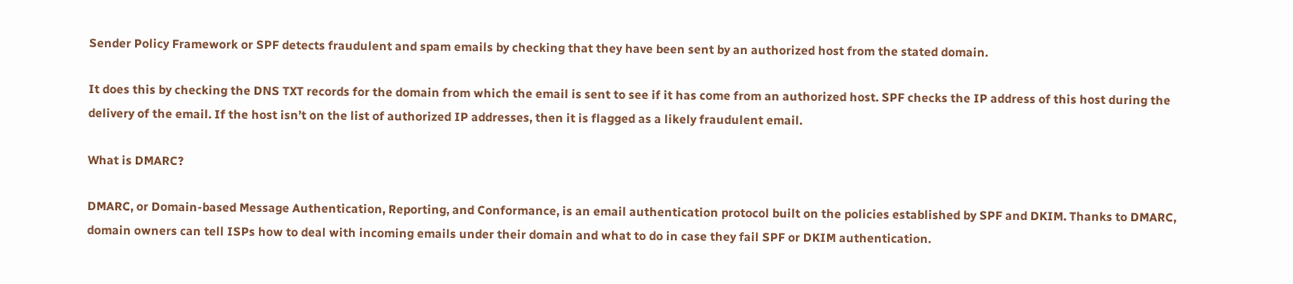Sender Policy Framework or SPF detects fraudulent and spam emails by checking that they have been sent by an authorized host from the stated domain.

It does this by checking the DNS TXT records for the domain from which the email is sent to see if it has come from an authorized host. SPF checks the IP address of this host during the delivery of the email. If the host isn’t on the list of authorized IP addresses, then it is flagged as a likely fraudulent email.

What is DMARC?

DMARC, or Domain-based Message Authentication, Reporting, and Conformance, is an email authentication protocol built on the policies established by SPF and DKIM. Thanks to DMARC, domain owners can tell ISPs how to deal with incoming emails under their domain and what to do in case they fail SPF or DKIM authentication.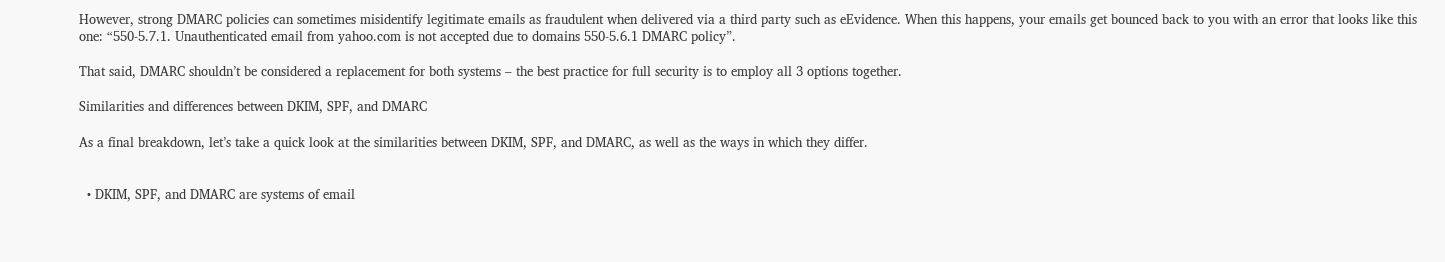However, strong DMARC policies can sometimes misidentify legitimate emails as fraudulent when delivered via a third party such as eEvidence. When this happens, your emails get bounced back to you with an error that looks like this one: “550-5.7.1. Unauthenticated email from yahoo.com is not accepted due to domains 550-5.6.1 DMARC policy”.

That said, DMARC shouldn’t be considered a replacement for both systems – the best practice for full security is to employ all 3 options together.

Similarities and differences between DKIM, SPF, and DMARC

As a final breakdown, let’s take a quick look at the similarities between DKIM, SPF, and DMARC, as well as the ways in which they differ.


  • DKIM, SPF, and DMARC are systems of email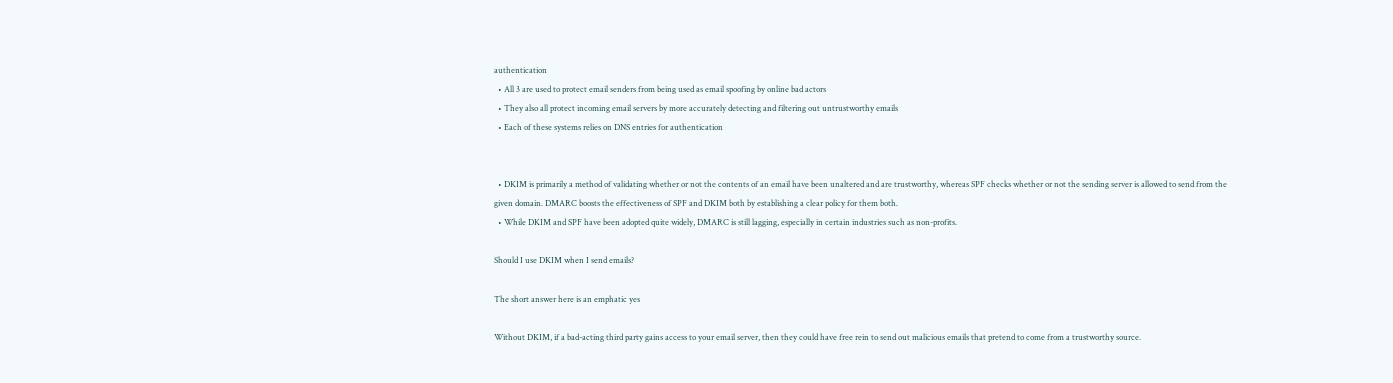authentication
  • All 3 are used to protect email senders from being used as email spoofing by online bad actors
  • They also all protect incoming email servers by more accurately detecting and filtering out untrustworthy emails
  • Each of these systems relies on DNS entries for authentication


  • DKIM is primarily a method of validating whether or not the contents of an email have been unaltered and are trustworthy, whereas SPF checks whether or not the sending server is allowed to send from the given domain. DMARC boosts the effectiveness of SPF and DKIM both by establishing a clear policy for them both.
  • While DKIM and SPF have been adopted quite widely, DMARC is still lagging, especially in certain industries such as non-profits.

Should I use DKIM when I send emails?

The short answer here is an emphatic yes

Without DKIM, if a bad-acting third party gains access to your email server, then they could have free rein to send out malicious emails that pretend to come from a trustworthy source.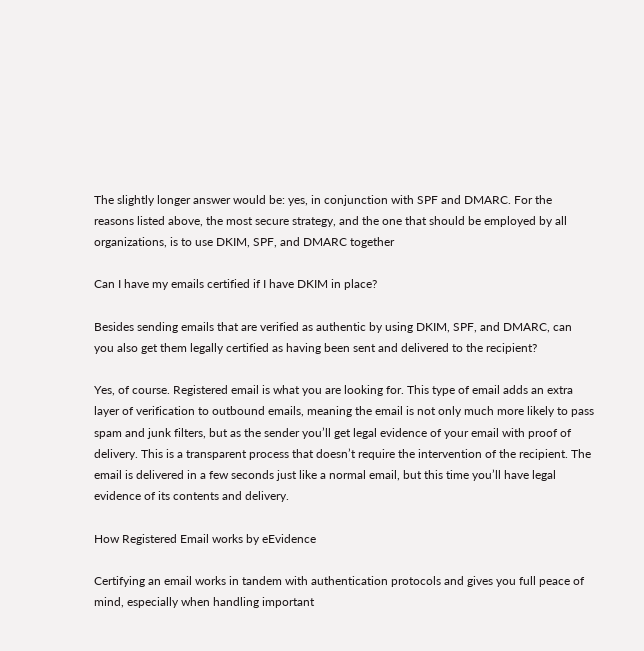The slightly longer answer would be: yes, in conjunction with SPF and DMARC. For the reasons listed above, the most secure strategy, and the one that should be employed by all organizations, is to use DKIM, SPF, and DMARC together

Can I have my emails certified if I have DKIM in place?

Besides sending emails that are verified as authentic by using DKIM, SPF, and DMARC, can you also get them legally certified as having been sent and delivered to the recipient?

Yes, of course. Registered email is what you are looking for. This type of email adds an extra layer of verification to outbound emails, meaning the email is not only much more likely to pass spam and junk filters, but as the sender you’ll get legal evidence of your email with proof of delivery. This is a transparent process that doesn’t require the intervention of the recipient. The email is delivered in a few seconds just like a normal email, but this time you’ll have legal evidence of its contents and delivery.

How Registered Email works by eEvidence

Certifying an email works in tandem with authentication protocols and gives you full peace of mind, especially when handling important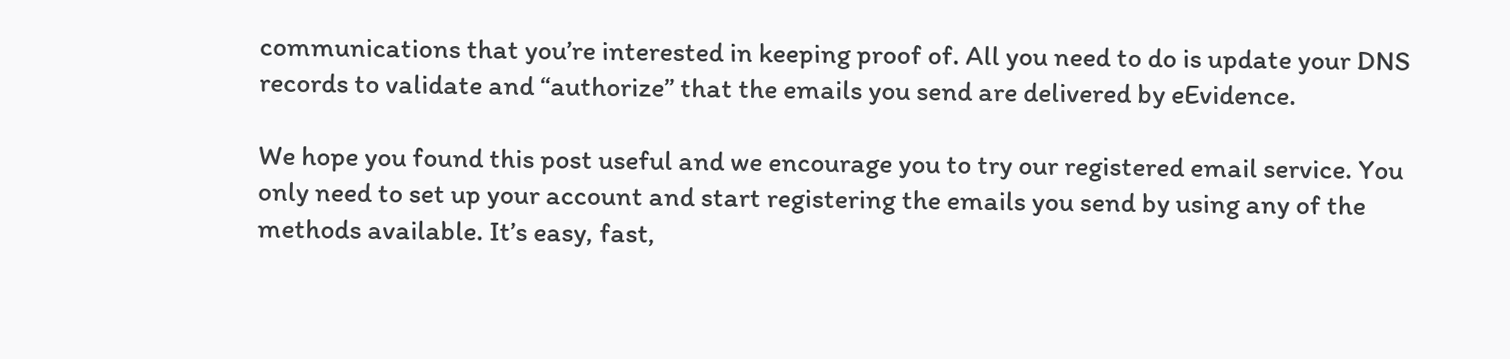communications that you’re interested in keeping proof of. All you need to do is update your DNS records to validate and “authorize” that the emails you send are delivered by eEvidence.

We hope you found this post useful and we encourage you to try our registered email service. You only need to set up your account and start registering the emails you send by using any of the methods available. It’s easy, fast,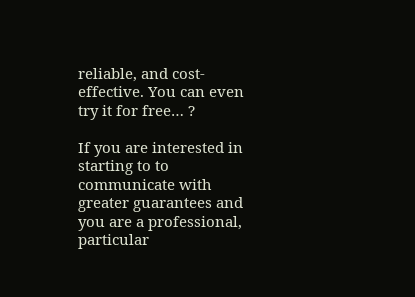reliable, and cost-effective. You can even try it for free… ?

If you are interested in starting to to communicate with greater guarantees and you are a professional, particular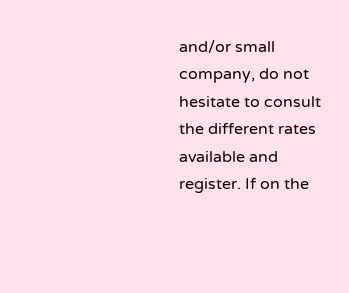and/or small company, do not hesitate to consult the different rates available and register. If on the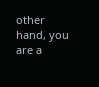other hand, you are a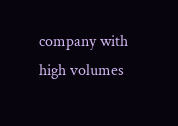company with high volumes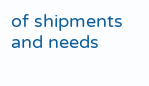of shipments and needs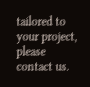tailored to your project, please contact us.